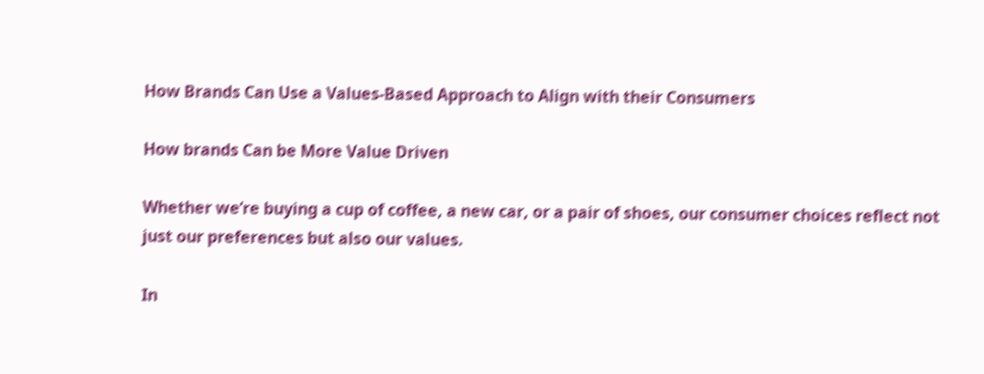How Brands Can Use a Values-Based Approach to Align with their Consumers

How brands Can be More Value Driven

Whether we’re buying a cup of coffee, a new car, or a pair of shoes, our consumer choices reflect not just our preferences but also our values.

In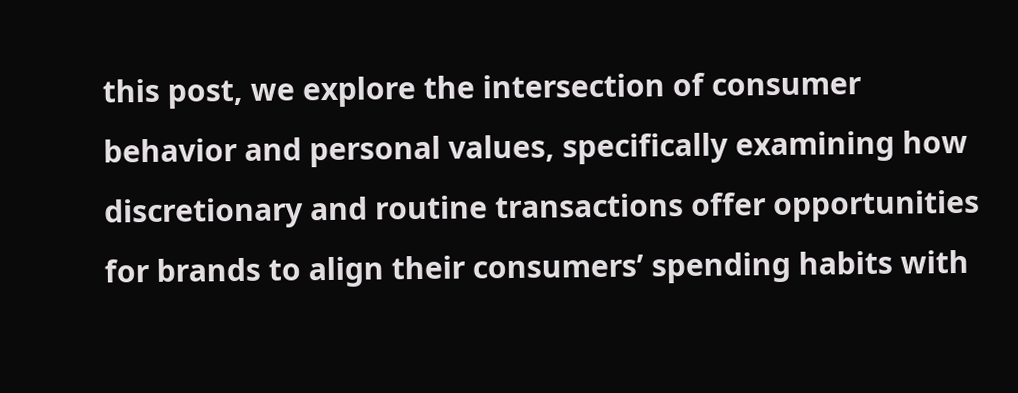this post, we explore the intersection of consumer behavior and personal values, specifically examining how discretionary and routine transactions offer opportunities for brands to align their consumers’ spending habits with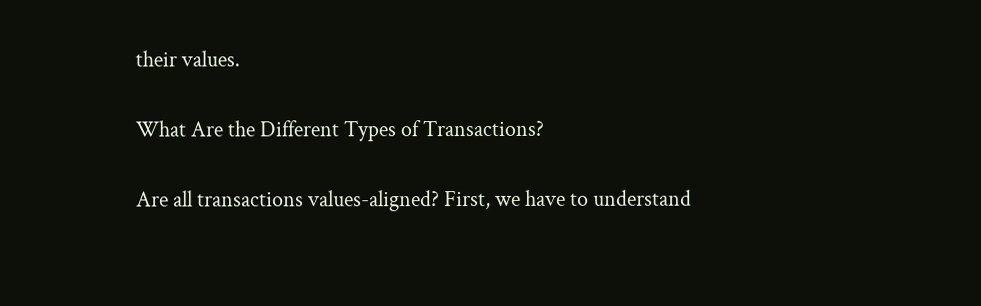their values.

What Are the Different Types of Transactions?

Are all transactions values-aligned? First, we have to understand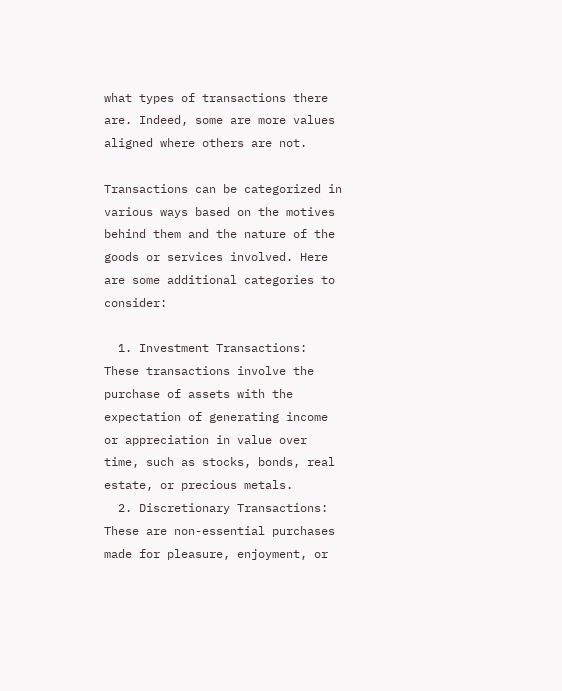what types of transactions there are. Indeed, some are more values aligned where others are not.

Transactions can be categorized in various ways based on the motives behind them and the nature of the goods or services involved. Here are some additional categories to consider:

  1. Investment Transactions: These transactions involve the purchase of assets with the expectation of generating income or appreciation in value over time, such as stocks, bonds, real estate, or precious metals.
  2. Discretionary Transactions: These are non-essential purchases made for pleasure, enjoyment, or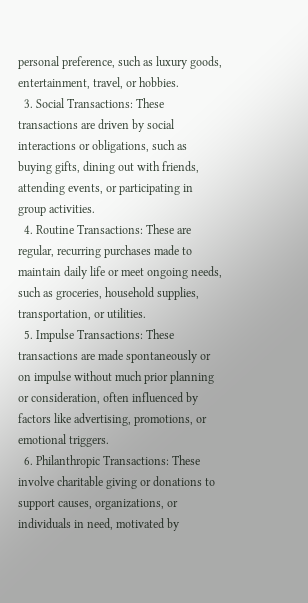personal preference, such as luxury goods, entertainment, travel, or hobbies.
  3. Social Transactions: These transactions are driven by social interactions or obligations, such as buying gifts, dining out with friends, attending events, or participating in group activities.
  4. Routine Transactions: These are regular, recurring purchases made to maintain daily life or meet ongoing needs, such as groceries, household supplies, transportation, or utilities.
  5. Impulse Transactions: These transactions are made spontaneously or on impulse without much prior planning or consideration, often influenced by factors like advertising, promotions, or emotional triggers.
  6. Philanthropic Transactions: These involve charitable giving or donations to support causes, organizations, or individuals in need, motivated by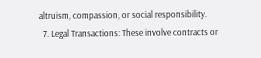altruism, compassion, or social responsibility.
  7. Legal Transactions: These involve contracts or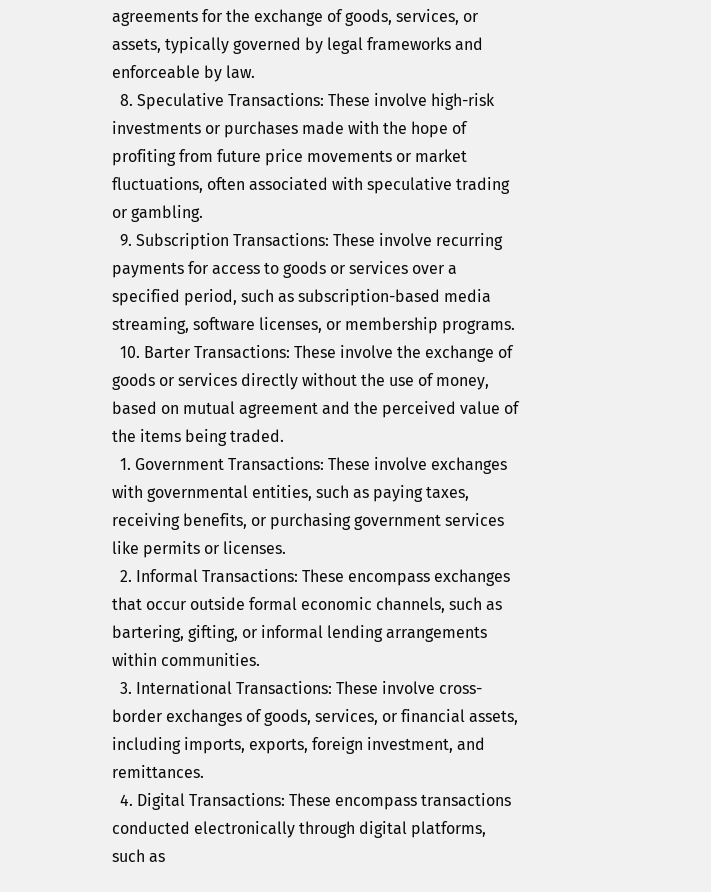agreements for the exchange of goods, services, or assets, typically governed by legal frameworks and enforceable by law.
  8. Speculative Transactions: These involve high-risk investments or purchases made with the hope of profiting from future price movements or market fluctuations, often associated with speculative trading or gambling.
  9. Subscription Transactions: These involve recurring payments for access to goods or services over a specified period, such as subscription-based media streaming, software licenses, or membership programs.
  10. Barter Transactions: These involve the exchange of goods or services directly without the use of money, based on mutual agreement and the perceived value of the items being traded.
  1. Government Transactions: These involve exchanges with governmental entities, such as paying taxes, receiving benefits, or purchasing government services like permits or licenses.
  2. Informal Transactions: These encompass exchanges that occur outside formal economic channels, such as bartering, gifting, or informal lending arrangements within communities.
  3. International Transactions: These involve cross-border exchanges of goods, services, or financial assets, including imports, exports, foreign investment, and remittances.
  4. Digital Transactions: These encompass transactions conducted electronically through digital platforms, such as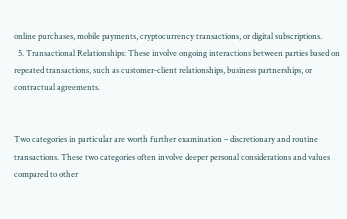online purchases, mobile payments, cryptocurrency transactions, or digital subscriptions.
  5. Transactional Relationships: These involve ongoing interactions between parties based on repeated transactions, such as customer-client relationships, business partnerships, or contractual agreements.


Two categories in particular are worth further examination – discretionary and routine transactions. These two categories often involve deeper personal considerations and values compared to other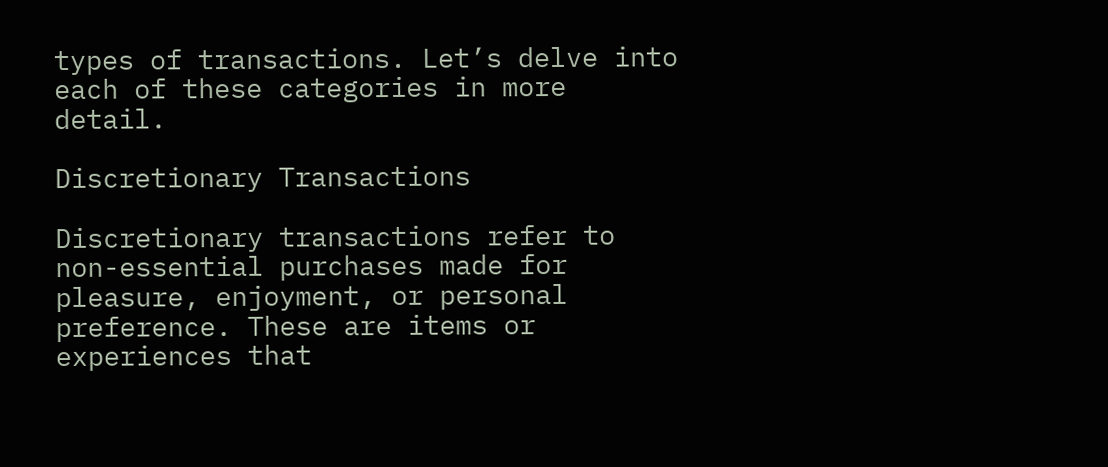types of transactions. Let’s delve into each of these categories in more detail.

Discretionary Transactions

Discretionary transactions refer to non-essential purchases made for pleasure, enjoyment, or personal preference. These are items or experiences that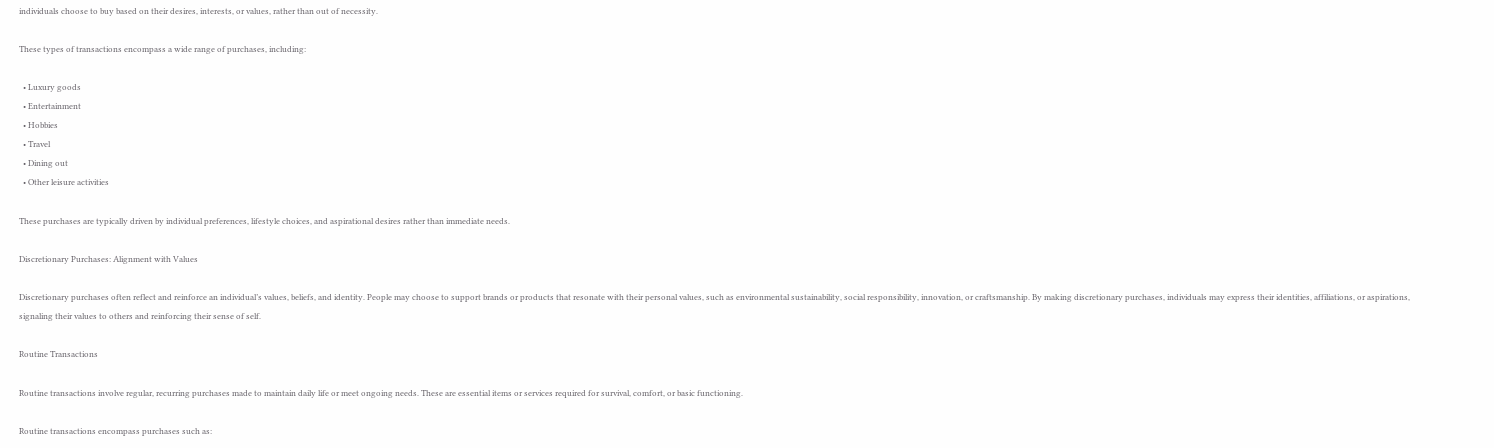individuals choose to buy based on their desires, interests, or values, rather than out of necessity.

These types of transactions encompass a wide range of purchases, including:

  • Luxury goods
  • Entertainment
  • Hobbies
  • Travel
  • Dining out
  • Other leisure activities

These purchases are typically driven by individual preferences, lifestyle choices, and aspirational desires rather than immediate needs.

Discretionary Purchases: Alignment with Values

Discretionary purchases often reflect and reinforce an individual’s values, beliefs, and identity. People may choose to support brands or products that resonate with their personal values, such as environmental sustainability, social responsibility, innovation, or craftsmanship. By making discretionary purchases, individuals may express their identities, affiliations, or aspirations, signaling their values to others and reinforcing their sense of self.

Routine Transactions

Routine transactions involve regular, recurring purchases made to maintain daily life or meet ongoing needs. These are essential items or services required for survival, comfort, or basic functioning.

Routine transactions encompass purchases such as: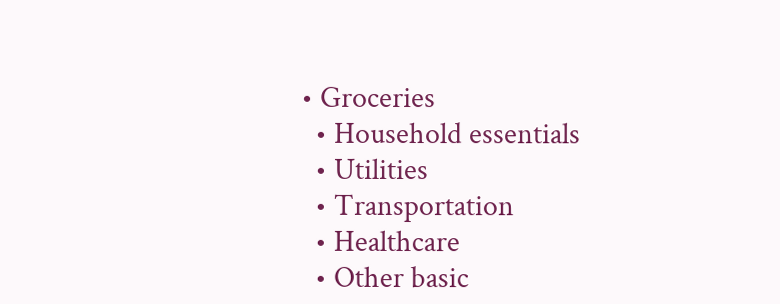• Groceries
  • Household essentials
  • Utilities
  • Transportation
  • Healthcare
  • Other basic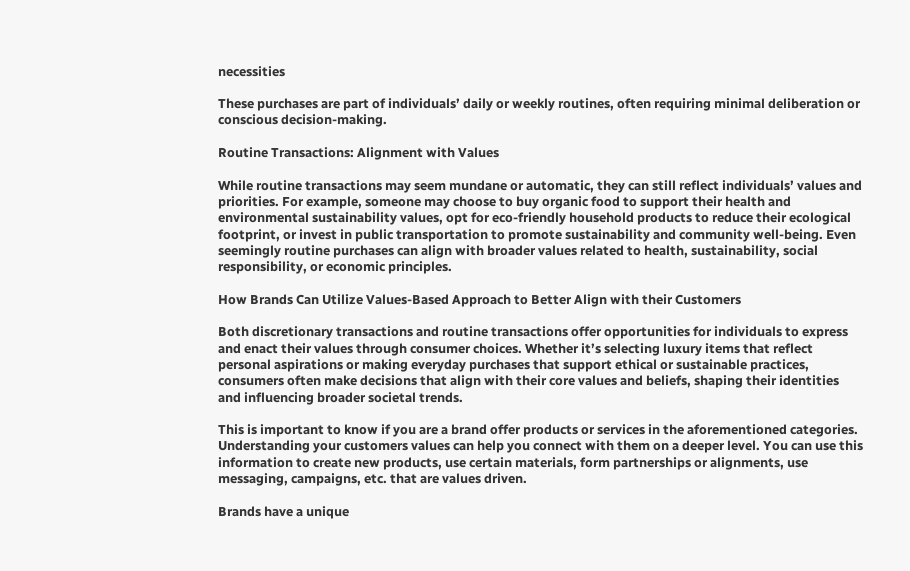necessities

These purchases are part of individuals’ daily or weekly routines, often requiring minimal deliberation or conscious decision-making.

Routine Transactions: Alignment with Values

While routine transactions may seem mundane or automatic, they can still reflect individuals’ values and priorities. For example, someone may choose to buy organic food to support their health and environmental sustainability values, opt for eco-friendly household products to reduce their ecological footprint, or invest in public transportation to promote sustainability and community well-being. Even seemingly routine purchases can align with broader values related to health, sustainability, social responsibility, or economic principles.

How Brands Can Utilize Values-Based Approach to Better Align with their Customers

Both discretionary transactions and routine transactions offer opportunities for individuals to express and enact their values through consumer choices. Whether it’s selecting luxury items that reflect personal aspirations or making everyday purchases that support ethical or sustainable practices, consumers often make decisions that align with their core values and beliefs, shaping their identities and influencing broader societal trends.

This is important to know if you are a brand offer products or services in the aforementioned categories. Understanding your customers values can help you connect with them on a deeper level. You can use this information to create new products, use certain materials, form partnerships or alignments, use messaging, campaigns, etc. that are values driven.

Brands have a unique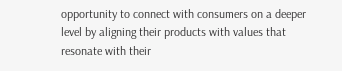opportunity to connect with consumers on a deeper level by aligning their products with values that resonate with their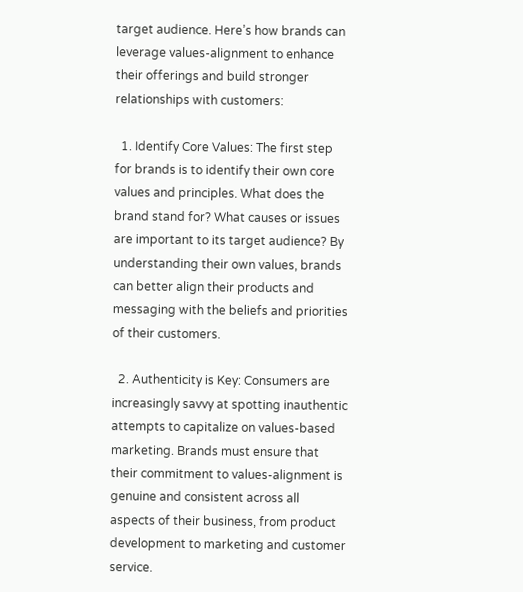target audience. Here’s how brands can leverage values-alignment to enhance their offerings and build stronger relationships with customers:

  1. Identify Core Values: The first step for brands is to identify their own core values and principles. What does the brand stand for? What causes or issues are important to its target audience? By understanding their own values, brands can better align their products and messaging with the beliefs and priorities of their customers.

  2. Authenticity is Key: Consumers are increasingly savvy at spotting inauthentic attempts to capitalize on values-based marketing. Brands must ensure that their commitment to values-alignment is genuine and consistent across all aspects of their business, from product development to marketing and customer service.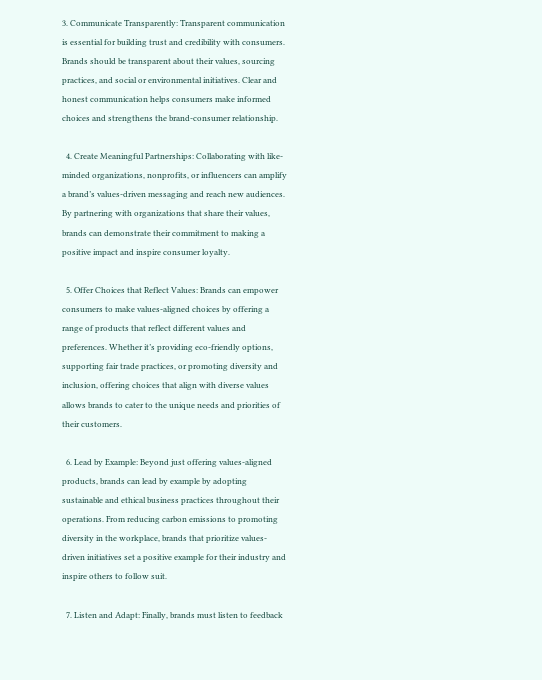3. Communicate Transparently: Transparent communication is essential for building trust and credibility with consumers. Brands should be transparent about their values, sourcing practices, and social or environmental initiatives. Clear and honest communication helps consumers make informed choices and strengthens the brand-consumer relationship.

  4. Create Meaningful Partnerships: Collaborating with like-minded organizations, nonprofits, or influencers can amplify a brand’s values-driven messaging and reach new audiences. By partnering with organizations that share their values, brands can demonstrate their commitment to making a positive impact and inspire consumer loyalty.

  5. Offer Choices that Reflect Values: Brands can empower consumers to make values-aligned choices by offering a range of products that reflect different values and preferences. Whether it’s providing eco-friendly options, supporting fair trade practices, or promoting diversity and inclusion, offering choices that align with diverse values allows brands to cater to the unique needs and priorities of their customers.

  6. Lead by Example: Beyond just offering values-aligned products, brands can lead by example by adopting sustainable and ethical business practices throughout their operations. From reducing carbon emissions to promoting diversity in the workplace, brands that prioritize values-driven initiatives set a positive example for their industry and inspire others to follow suit.

  7. Listen and Adapt: Finally, brands must listen to feedback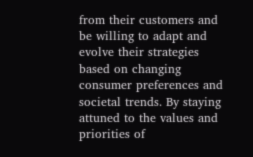from their customers and be willing to adapt and evolve their strategies based on changing consumer preferences and societal trends. By staying attuned to the values and priorities of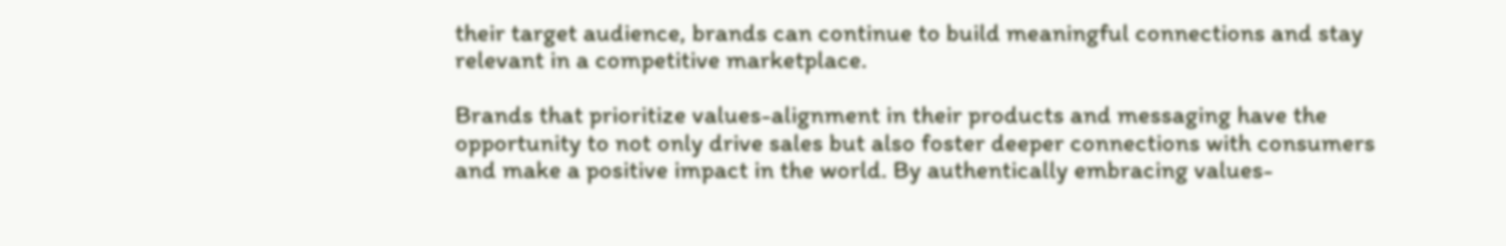their target audience, brands can continue to build meaningful connections and stay relevant in a competitive marketplace.

Brands that prioritize values-alignment in their products and messaging have the opportunity to not only drive sales but also foster deeper connections with consumers and make a positive impact in the world. By authentically embracing values-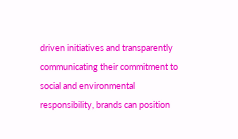driven initiatives and transparently communicating their commitment to social and environmental responsibility, brands can position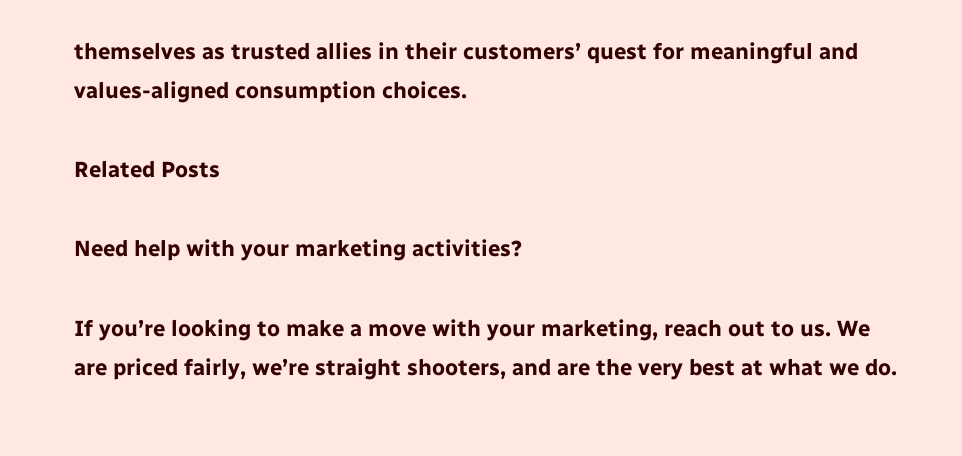themselves as trusted allies in their customers’ quest for meaningful and values-aligned consumption choices.

Related Posts

Need help with your marketing activities?

If you’re looking to make a move with your marketing, reach out to us. We are priced fairly, we’re straight shooters, and are the very best at what we do.